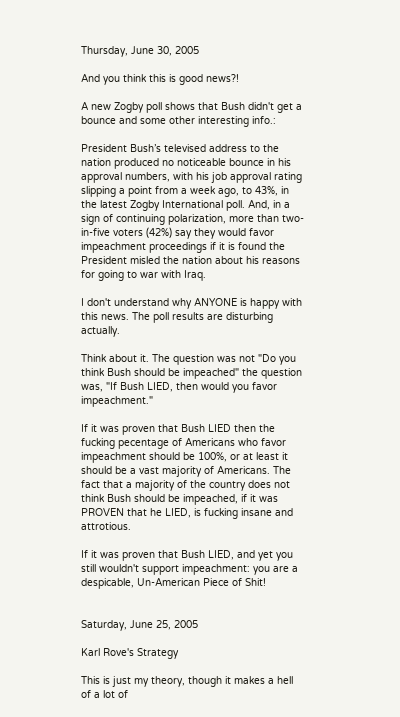Thursday, June 30, 2005

And you think this is good news?!

A new Zogby poll shows that Bush didn't get a bounce and some other interesting info.:

President Bush’s televised address to the nation produced no noticeable bounce in his approval numbers, with his job approval rating slipping a point from a week ago, to 43%, in the latest Zogby International poll. And, in a sign of continuing polarization, more than two-in-five voters (42%) say they would favor impeachment proceedings if it is found the President misled the nation about his reasons for going to war with Iraq.

I don't understand why ANYONE is happy with this news. The poll results are disturbing actually.

Think about it. The question was not "Do you think Bush should be impeached" the question was, "If Bush LIED, then would you favor impeachment."

If it was proven that Bush LIED then the fucking pecentage of Americans who favor impeachment should be 100%, or at least it should be a vast majority of Americans. The fact that a majority of the country does not think Bush should be impeached, if it was PROVEN that he LIED, is fucking insane and attrotious.

If it was proven that Bush LIED, and yet you still wouldn't support impeachment: you are a despicable, Un-American Piece of Shit!


Saturday, June 25, 2005

Karl Rove's Strategy

This is just my theory, though it makes a hell of a lot of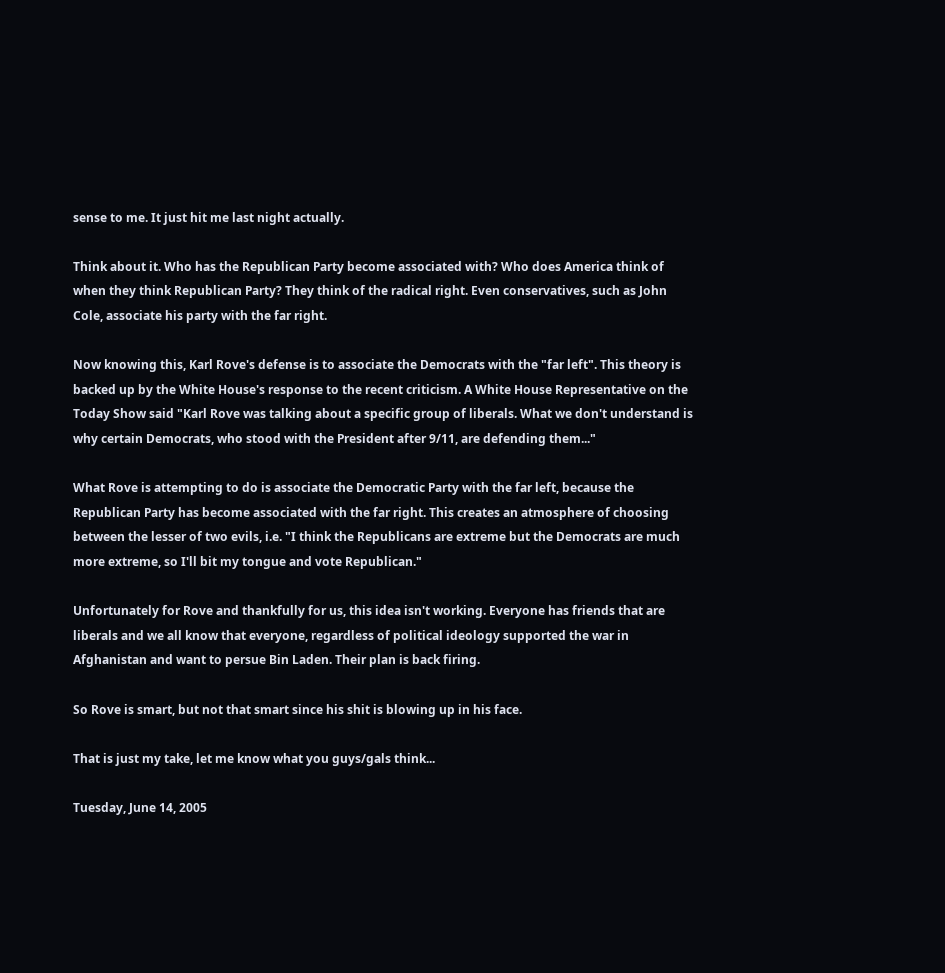sense to me. It just hit me last night actually.

Think about it. Who has the Republican Party become associated with? Who does America think of when they think Republican Party? They think of the radical right. Even conservatives, such as John Cole, associate his party with the far right.

Now knowing this, Karl Rove's defense is to associate the Democrats with the "far left". This theory is backed up by the White House's response to the recent criticism. A White House Representative on the Today Show said "Karl Rove was talking about a specific group of liberals. What we don't understand is why certain Democrats, who stood with the President after 9/11, are defending them..."

What Rove is attempting to do is associate the Democratic Party with the far left, because the Republican Party has become associated with the far right. This creates an atmosphere of choosing between the lesser of two evils, i.e. "I think the Republicans are extreme but the Democrats are much more extreme, so I'll bit my tongue and vote Republican."

Unfortunately for Rove and thankfully for us, this idea isn't working. Everyone has friends that are liberals and we all know that everyone, regardless of political ideology supported the war in Afghanistan and want to persue Bin Laden. Their plan is back firing.

So Rove is smart, but not that smart since his shit is blowing up in his face.

That is just my take, let me know what you guys/gals think...

Tuesday, June 14, 2005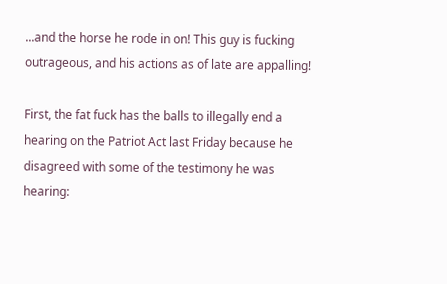...and the horse he rode in on! This guy is fucking outrageous, and his actions as of late are appalling!

First, the fat fuck has the balls to illegally end a hearing on the Patriot Act last Friday because he disagreed with some of the testimony he was hearing: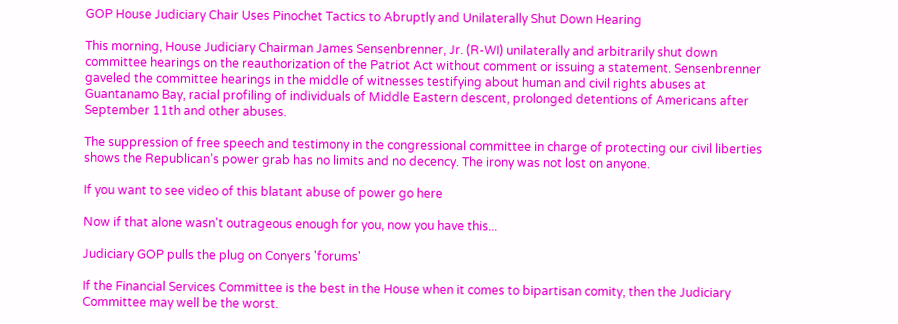GOP House Judiciary Chair Uses Pinochet Tactics to Abruptly and Unilaterally Shut Down Hearing

This morning, House Judiciary Chairman James Sensenbrenner, Jr. (R-WI) unilaterally and arbitrarily shut down committee hearings on the reauthorization of the Patriot Act without comment or issuing a statement. Sensenbrenner gaveled the committee hearings in the middle of witnesses testifying about human and civil rights abuses at Guantanamo Bay, racial profiling of individuals of Middle Eastern descent, prolonged detentions of Americans after September 11th and other abuses.

The suppression of free speech and testimony in the congressional committee in charge of protecting our civil liberties shows the Republican’s power grab has no limits and no decency. The irony was not lost on anyone.

If you want to see video of this blatant abuse of power go here

Now if that alone wasn't outrageous enough for you, now you have this...

Judiciary GOP pulls the plug on Conyers 'forums'

If the Financial Services Committee is the best in the House when it comes to bipartisan comity, then the Judiciary Committee may well be the worst.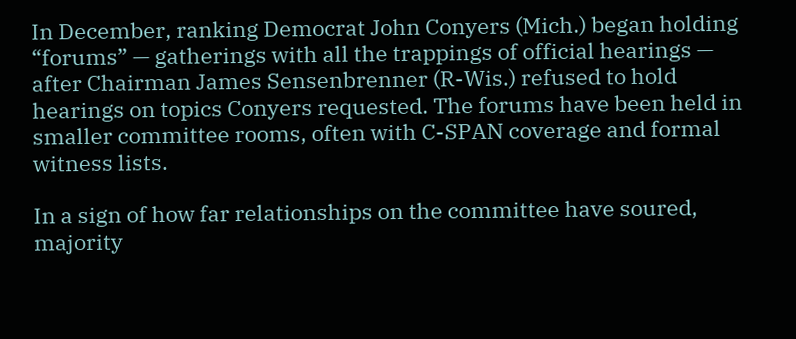In December, ranking Democrat John Conyers (Mich.) began holding “forums” — gatherings with all the trappings of official hearings — after Chairman James Sensenbrenner (R-Wis.) refused to hold hearings on topics Conyers requested. The forums have been held in smaller committee rooms, often with C-SPAN coverage and formal witness lists.

In a sign of how far relationships on the committee have soured, majority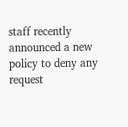staff recently announced a new policy to deny any request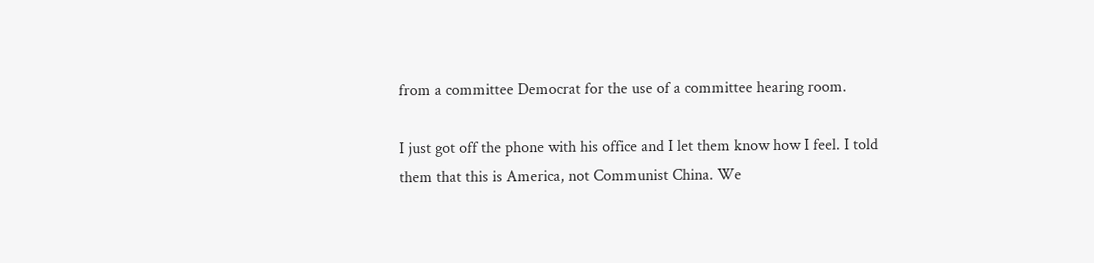from a committee Democrat for the use of a committee hearing room.

I just got off the phone with his office and I let them know how I feel. I told them that this is America, not Communist China. We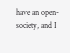have an open-society, and I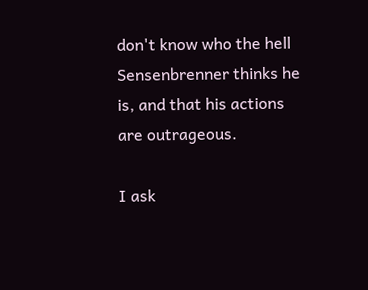don't know who the hell Sensenbrenner thinks he is, and that his actions are outrageous.

I ask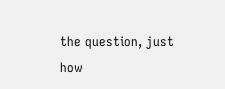the question, just how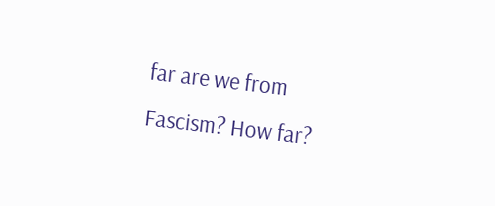far are we from Fascism? How far?